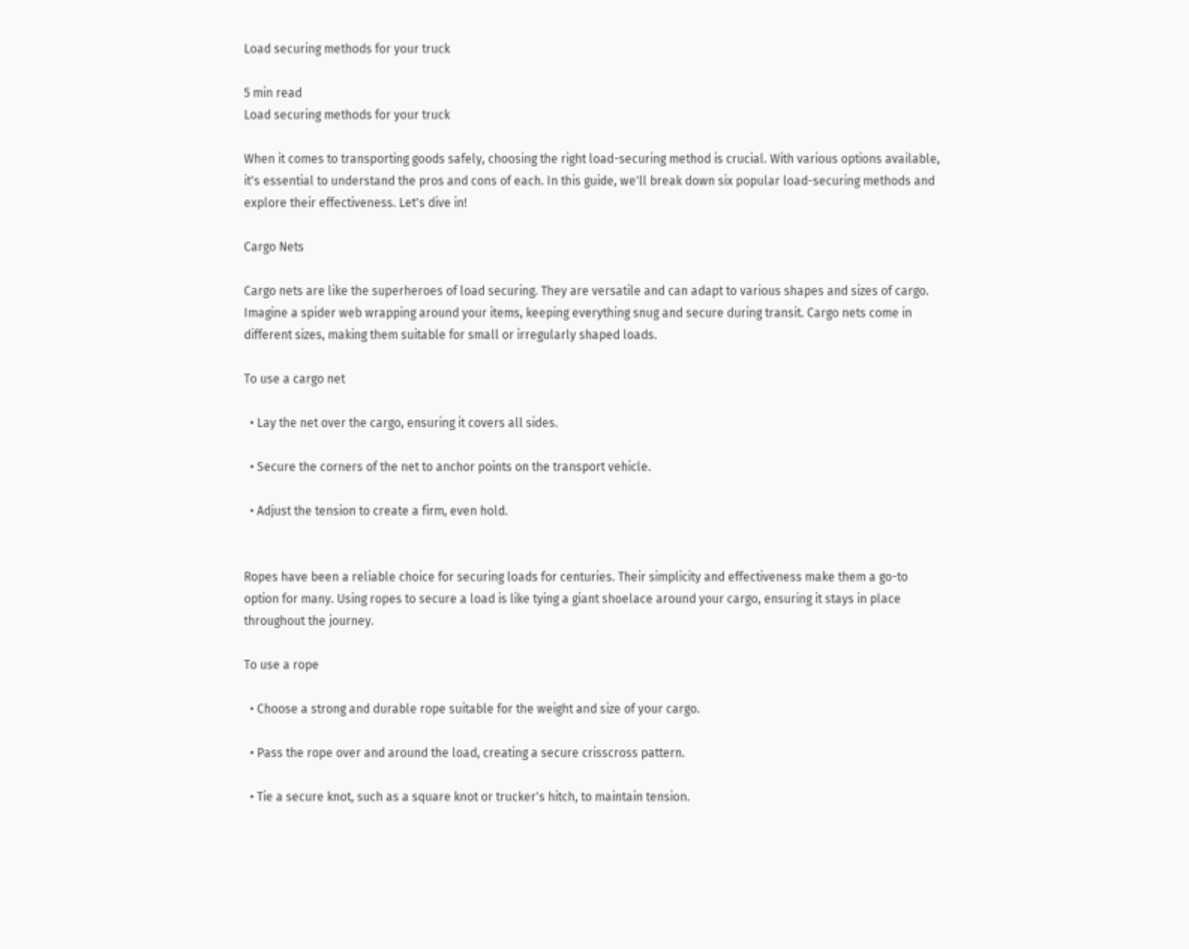Load securing methods for your truck

5 min read
Load securing methods for your truck

When it comes to transporting goods safely, choosing the right load-securing method is crucial. With various options available, it's essential to understand the pros and cons of each. In this guide, we'll break down six popular load-securing methods and explore their effectiveness. Let's dive in!

Cargo Nets

Cargo nets are like the superheroes of load securing. They are versatile and can adapt to various shapes and sizes of cargo. Imagine a spider web wrapping around your items, keeping everything snug and secure during transit. Cargo nets come in different sizes, making them suitable for small or irregularly shaped loads.

To use a cargo net

  • Lay the net over the cargo, ensuring it covers all sides.

  • Secure the corners of the net to anchor points on the transport vehicle.

  • Adjust the tension to create a firm, even hold.


Ropes have been a reliable choice for securing loads for centuries. Their simplicity and effectiveness make them a go-to option for many. Using ropes to secure a load is like tying a giant shoelace around your cargo, ensuring it stays in place throughout the journey.

To use a rope

  • Choose a strong and durable rope suitable for the weight and size of your cargo.

  • Pass the rope over and around the load, creating a secure crisscross pattern.

  • Tie a secure knot, such as a square knot or trucker's hitch, to maintain tension.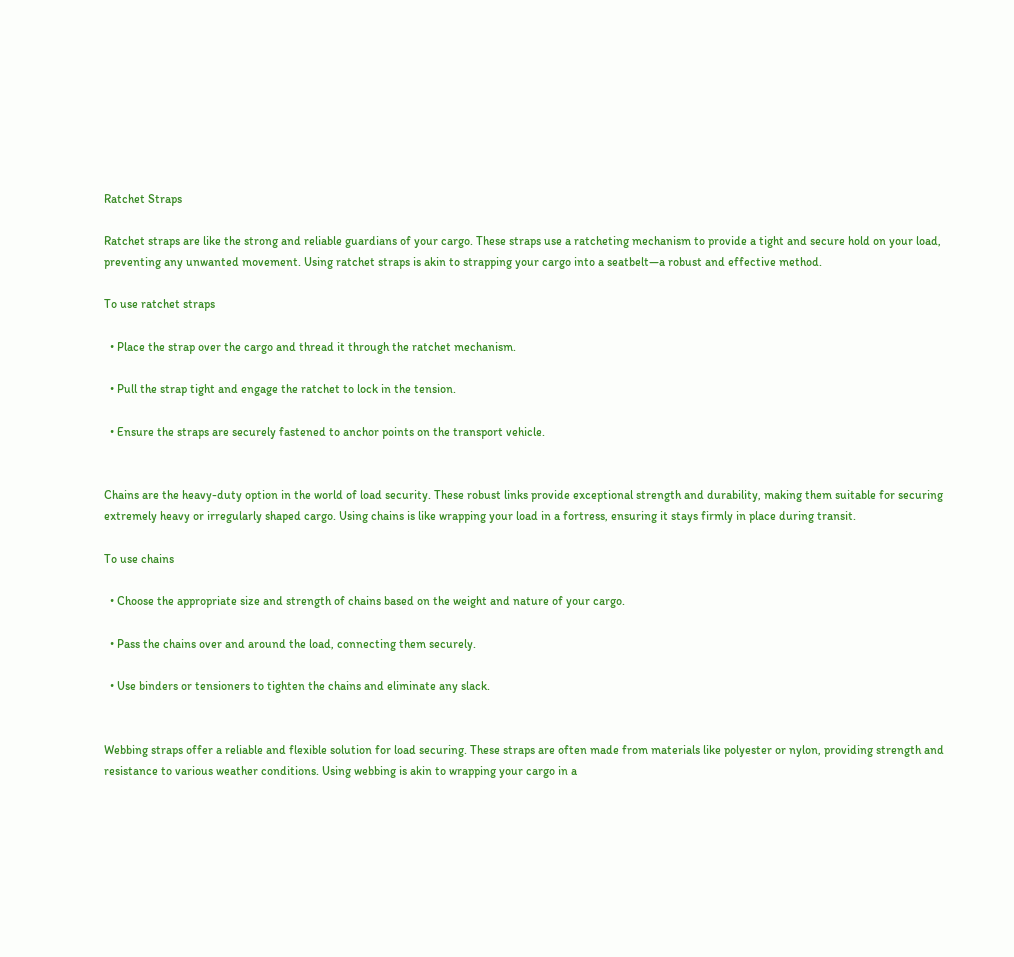Ratchet Straps

Ratchet straps are like the strong and reliable guardians of your cargo. These straps use a ratcheting mechanism to provide a tight and secure hold on your load, preventing any unwanted movement. Using ratchet straps is akin to strapping your cargo into a seatbelt—a robust and effective method.

To use ratchet straps

  • Place the strap over the cargo and thread it through the ratchet mechanism.

  • Pull the strap tight and engage the ratchet to lock in the tension.

  • Ensure the straps are securely fastened to anchor points on the transport vehicle.


Chains are the heavy-duty option in the world of load security. These robust links provide exceptional strength and durability, making them suitable for securing extremely heavy or irregularly shaped cargo. Using chains is like wrapping your load in a fortress, ensuring it stays firmly in place during transit.

To use chains

  • Choose the appropriate size and strength of chains based on the weight and nature of your cargo.

  • Pass the chains over and around the load, connecting them securely.

  • Use binders or tensioners to tighten the chains and eliminate any slack.


Webbing straps offer a reliable and flexible solution for load securing. These straps are often made from materials like polyester or nylon, providing strength and resistance to various weather conditions. Using webbing is akin to wrapping your cargo in a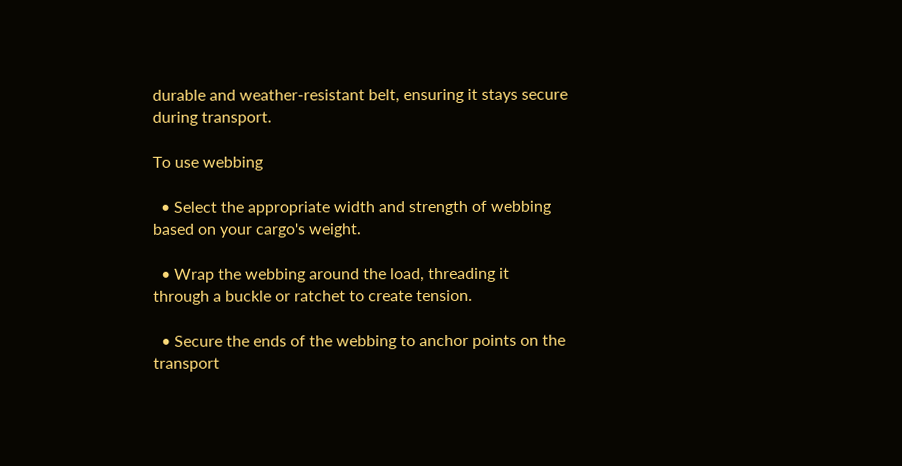durable and weather-resistant belt, ensuring it stays secure during transport.

To use webbing

  • Select the appropriate width and strength of webbing based on your cargo's weight.

  • Wrap the webbing around the load, threading it through a buckle or ratchet to create tension.

  • Secure the ends of the webbing to anchor points on the transport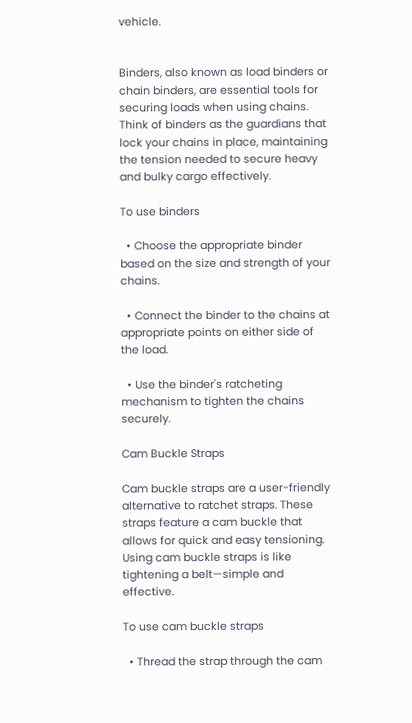vehicle.


Binders, also known as load binders or chain binders, are essential tools for securing loads when using chains. Think of binders as the guardians that lock your chains in place, maintaining the tension needed to secure heavy and bulky cargo effectively.

To use binders

  • Choose the appropriate binder based on the size and strength of your chains.

  • Connect the binder to the chains at appropriate points on either side of the load.

  • Use the binder's ratcheting mechanism to tighten the chains securely.

Cam Buckle Straps

Cam buckle straps are a user-friendly alternative to ratchet straps. These straps feature a cam buckle that allows for quick and easy tensioning. Using cam buckle straps is like tightening a belt—simple and effective.

To use cam buckle straps

  • Thread the strap through the cam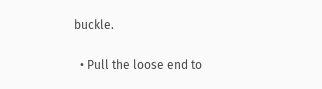buckle.

  • Pull the loose end to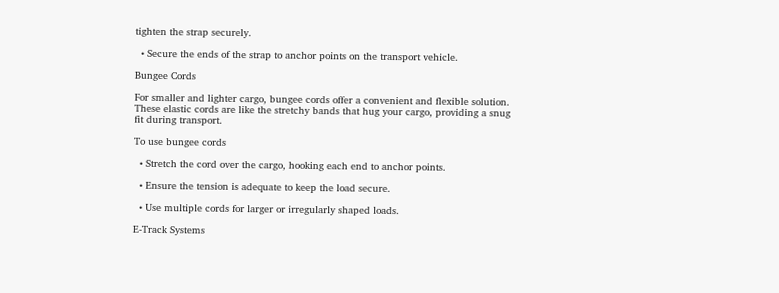tighten the strap securely.

  • Secure the ends of the strap to anchor points on the transport vehicle.

Bungee Cords

For smaller and lighter cargo, bungee cords offer a convenient and flexible solution. These elastic cords are like the stretchy bands that hug your cargo, providing a snug fit during transport.

To use bungee cords

  • Stretch the cord over the cargo, hooking each end to anchor points.

  • Ensure the tension is adequate to keep the load secure.

  • Use multiple cords for larger or irregularly shaped loads.

E-Track Systems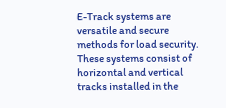E-Track systems are versatile and secure methods for load security. These systems consist of horizontal and vertical tracks installed in the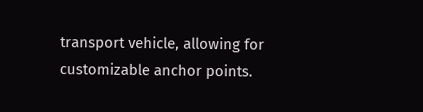transport vehicle, allowing for customizable anchor points.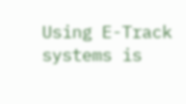Using E-Track systems is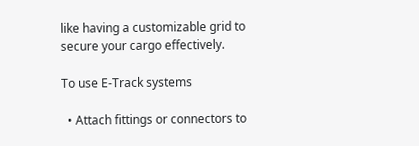like having a customizable grid to secure your cargo effectively.

To use E-Track systems

  • Attach fittings or connectors to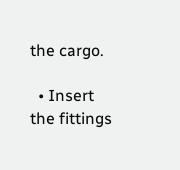the cargo.

  • Insert the fittings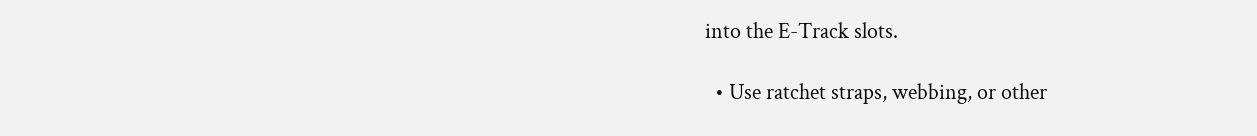into the E-Track slots.

  • Use ratchet straps, webbing, or other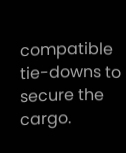compatible tie-downs to secure the cargo.